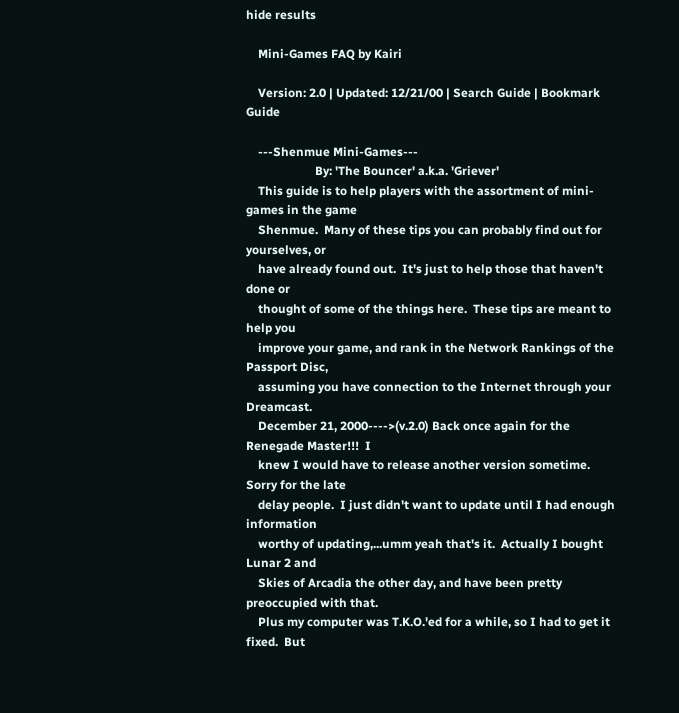hide results

    Mini-Games FAQ by Kairi

    Version: 2.0 | Updated: 12/21/00 | Search Guide | Bookmark Guide

    ---Shenmue Mini-Games---
                       By: 'The Bouncer' a.k.a. 'Griever'
    This guide is to help players with the assortment of mini-games in the game
    Shenmue.  Many of these tips you can probably find out for yourselves, or
    have already found out.  It's just to help those that haven't done or
    thought of some of the things here.  These tips are meant to help you
    improve your game, and rank in the Network Rankings of the Passport Disc,
    assuming you have connection to the Internet through your Dreamcast.
    December 21, 2000---->(v.2.0) Back once again for the Renegade Master!!!  I
    knew I would have to release another version sometime.  Sorry for the late
    delay people.  I just didn't want to update until I had enough information
    worthy of updating,...umm yeah that's it.  Actually I bought Lunar 2 and
    Skies of Arcadia the other day, and have been pretty preoccupied with that.
    Plus my computer was T.K.O.'ed for a while, so I had to get it fixed.  But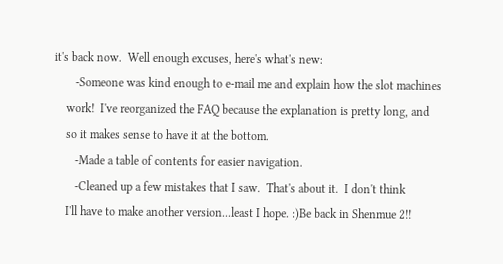it's back now.  Well enough excuses, here's what's new:
       -Someone was kind enough to e-mail me and explain how the slot machines
    work!  I've reorganized the FAQ because the explanation is pretty long, and
    so it makes sense to have it at the bottom.
       -Made a table of contents for easier navigation.
       -Cleaned up a few mistakes that I saw.  That's about it.  I don't think
    I'll have to make another version...least I hope. :)Be back in Shenmue 2!!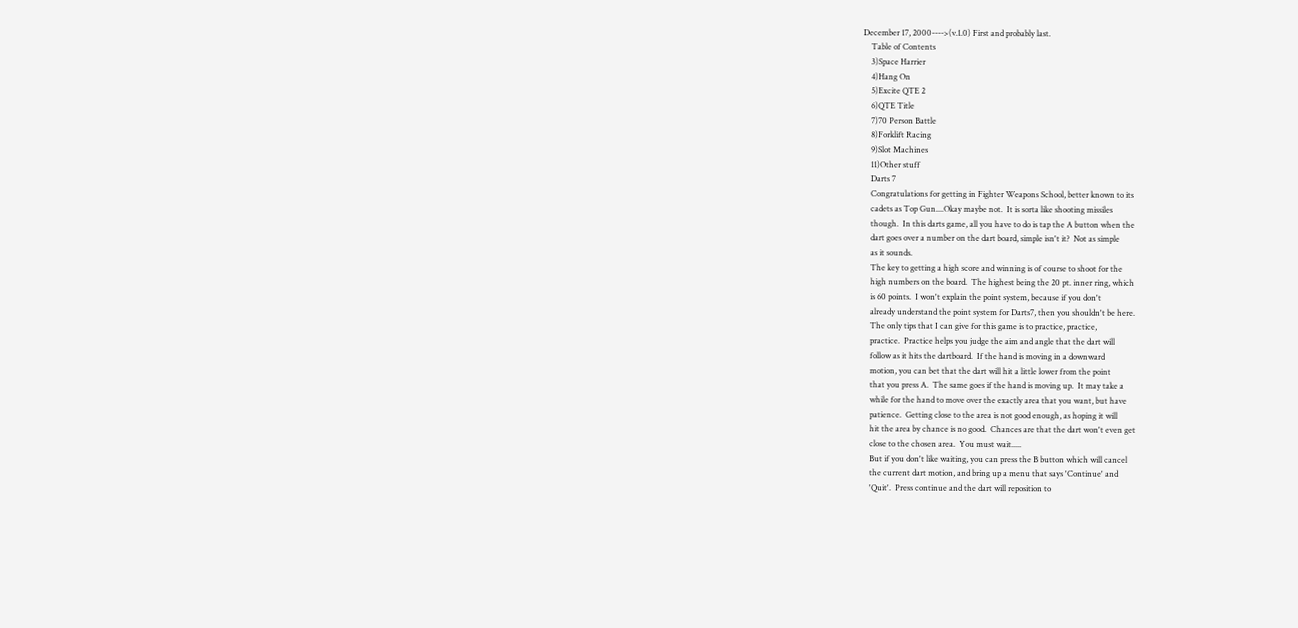December 17, 2000---->(v.1.0) First and probably last.
    Table of Contents
    3)Space Harrier
    4)Hang On
    5)Excite QTE 2
    6)QTE Title
    7)70 Person Battle
    8)Forklift Racing
    9)Slot Machines
    11)Other stuff
    Darts 7
    Congratulations for getting in Fighter Weapons School, better known to its
    cadets as Top Gun....Okay maybe not.  It is sorta like shooting missiles
    though.  In this darts game, all you have to do is tap the A button when the
    dart goes over a number on the dart board, simple isn't it?  Not as simple
    as it sounds.
    The key to getting a high score and winning is of course to shoot for the
    high numbers on the board.  The highest being the 20 pt. inner ring, which
    is 60 points.  I won't explain the point system, because if you don't
    already understand the point system for Darts7, then you shouldn't be here.
    The only tips that I can give for this game is to practice, practice,
    practice.  Practice helps you judge the aim and angle that the dart will
    follow as it hits the dartboard.  If the hand is moving in a downward
    motion, you can bet that the dart will hit a little lower from the point
    that you press A.  The same goes if the hand is moving up.  It may take a
    while for the hand to move over the exactly area that you want, but have
    patience.  Getting close to the area is not good enough, as hoping it will
    hit the area by chance is no good.  Chances are that the dart won't even get
    close to the chosen area.  You must wait.....
    But if you don't like waiting, you can press the B button which will cancel
    the current dart motion, and bring up a menu that says 'Continue' and
    'Quit'.  Press continue and the dart will reposition to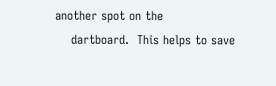another spot on the
    dartboard.  This helps to save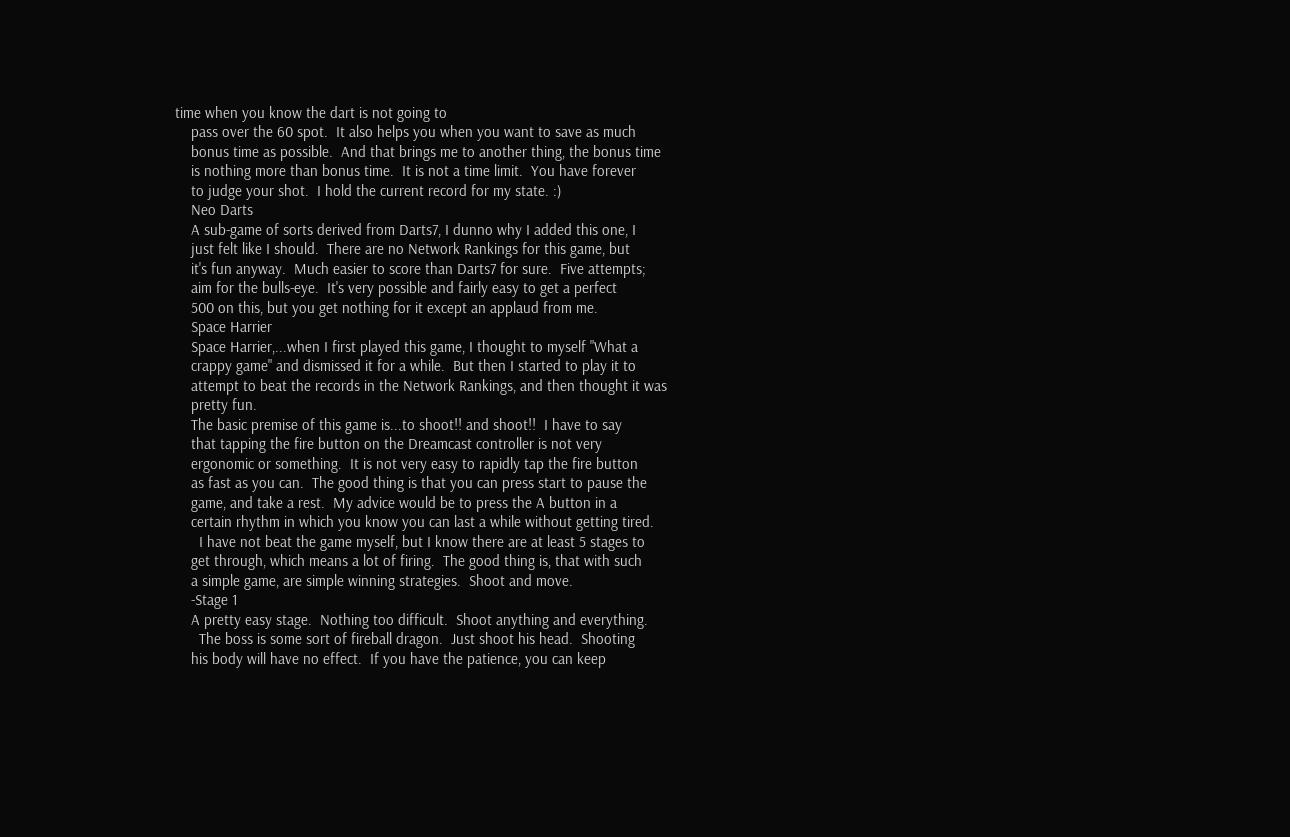time when you know the dart is not going to
    pass over the 60 spot.  It also helps you when you want to save as much
    bonus time as possible.  And that brings me to another thing, the bonus time
    is nothing more than bonus time.  It is not a time limit.  You have forever
    to judge your shot.  I hold the current record for my state. :)
    Neo Darts
    A sub-game of sorts derived from Darts7, I dunno why I added this one, I
    just felt like I should.  There are no Network Rankings for this game, but
    it's fun anyway.  Much easier to score than Darts7 for sure.  Five attempts;
    aim for the bulls-eye.  It's very possible and fairly easy to get a perfect
    500 on this, but you get nothing for it except an applaud from me.
    Space Harrier
    Space Harrier,...when I first played this game, I thought to myself "What a
    crappy game" and dismissed it for a while.  But then I started to play it to
    attempt to beat the records in the Network Rankings, and then thought it was
    pretty fun.
    The basic premise of this game is...to shoot!! and shoot!!  I have to say
    that tapping the fire button on the Dreamcast controller is not very
    ergonomic or something.  It is not very easy to rapidly tap the fire button
    as fast as you can.  The good thing is that you can press start to pause the
    game, and take a rest.  My advice would be to press the A button in a
    certain rhythm in which you know you can last a while without getting tired.
      I have not beat the game myself, but I know there are at least 5 stages to
    get through, which means a lot of firing.  The good thing is, that with such
    a simple game, are simple winning strategies.  Shoot and move.
    -Stage 1
    A pretty easy stage.  Nothing too difficult.  Shoot anything and everything.
      The boss is some sort of fireball dragon.  Just shoot his head.  Shooting
    his body will have no effect.  If you have the patience, you can keep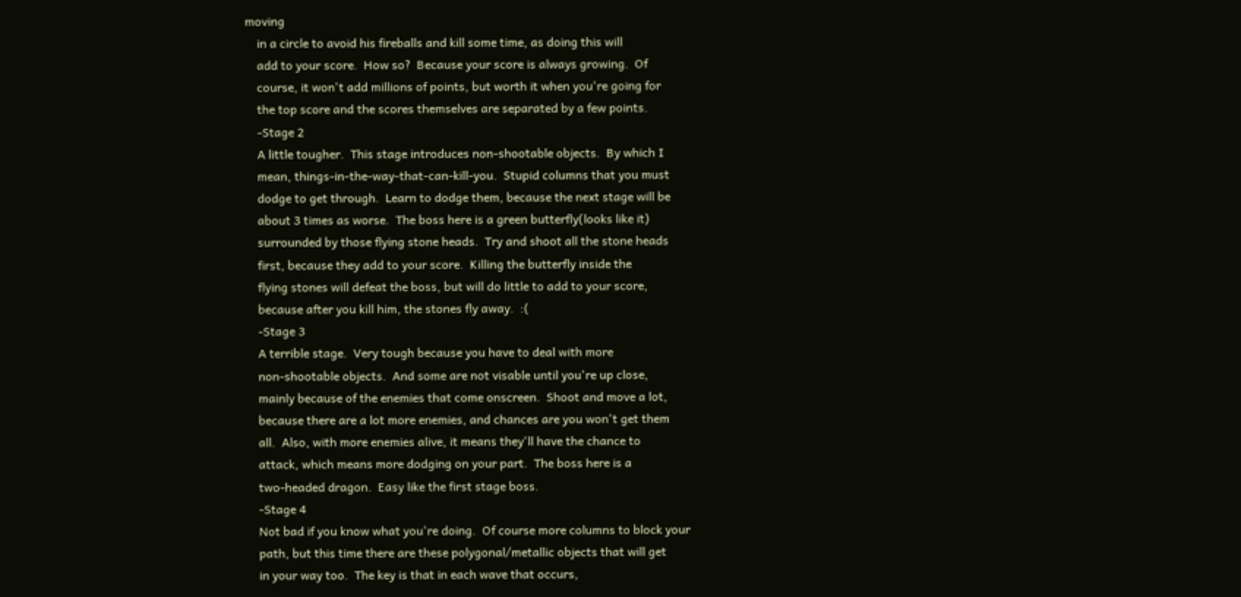moving
    in a circle to avoid his fireballs and kill some time, as doing this will
    add to your score.  How so?  Because your score is always growing.  Of
    course, it won't add millions of points, but worth it when you're going for
    the top score and the scores themselves are separated by a few points.
    -Stage 2
    A little tougher.  This stage introduces non-shootable objects.  By which I
    mean, things-in-the-way-that-can-kill-you.  Stupid columns that you must
    dodge to get through.  Learn to dodge them, because the next stage will be
    about 3 times as worse.  The boss here is a green butterfly(looks like it)
    surrounded by those flying stone heads.  Try and shoot all the stone heads
    first, because they add to your score.  Killing the butterfly inside the
    flying stones will defeat the boss, but will do little to add to your score,
    because after you kill him, the stones fly away.  :(
    -Stage 3
    A terrible stage.  Very tough because you have to deal with more
    non-shootable objects.  And some are not visable until you're up close,
    mainly because of the enemies that come onscreen.  Shoot and move a lot,
    because there are a lot more enemies, and chances are you won't get them
    all.  Also, with more enemies alive, it means they'll have the chance to
    attack, which means more dodging on your part.  The boss here is a
    two-headed dragon.  Easy like the first stage boss.
    -Stage 4
    Not bad if you know what you're doing.  Of course more columns to block your
    path, but this time there are these polygonal/metallic objects that will get
    in your way too.  The key is that in each wave that occurs,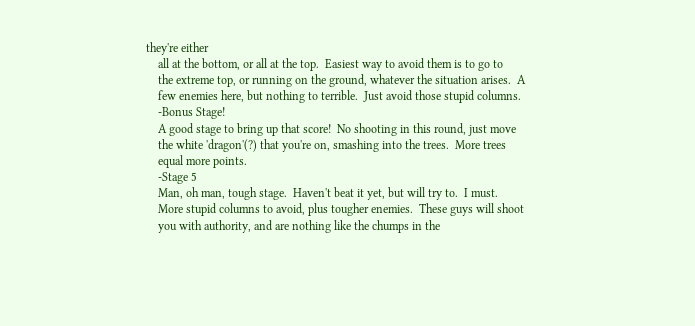they're either
    all at the bottom, or all at the top.  Easiest way to avoid them is to go to
    the extreme top, or running on the ground, whatever the situation arises.  A
    few enemies here, but nothing to terrible.  Just avoid those stupid columns.
    -Bonus Stage!
    A good stage to bring up that score!  No shooting in this round, just move
    the white 'dragon'(?) that you're on, smashing into the trees.  More trees
    equal more points.
    -Stage 5
    Man, oh man, tough stage.  Haven't beat it yet, but will try to.  I must.
    More stupid columns to avoid, plus tougher enemies.  These guys will shoot
    you with authority, and are nothing like the chumps in the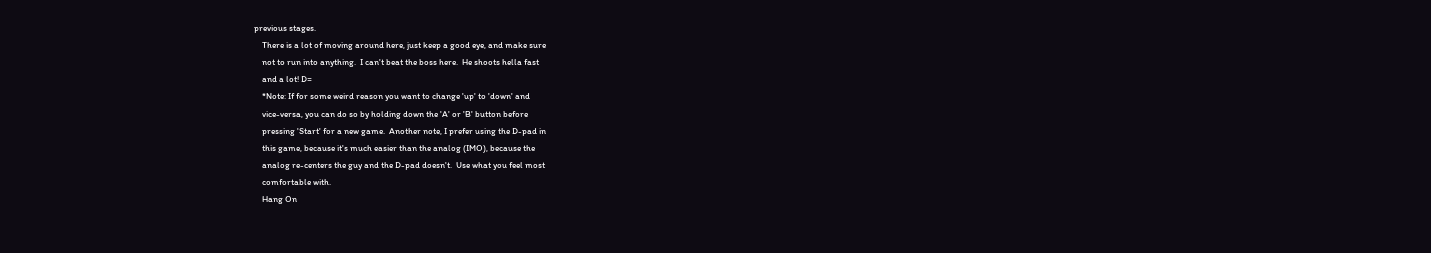previous stages.
    There is a lot of moving around here, just keep a good eye, and make sure
    not to run into anything.  I can't beat the boss here.  He shoots hella fast
    and a lot! D=
    *Note: If for some weird reason you want to change 'up' to 'down' and
    vice-versa, you can do so by holding down the 'A' or 'B' button before
    pressing 'Start' for a new game.  Another note, I prefer using the D-pad in
    this game, because it's much easier than the analog (IMO), because the
    analog re-centers the guy and the D-pad doesn't.  Use what you feel most
    comfortable with.
    Hang On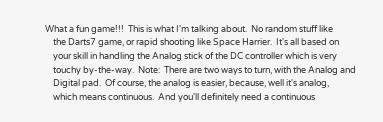What a fun game!!!  This is what I'm talking about.  No random stuff like
    the Darts7 game, or rapid shooting like Space Harrier.  It's all based on
    your skill in handling the Analog stick of the DC controller which is very
    touchy by-the-way.  Note:  There are two ways to turn, with the Analog and
    Digital pad.  Of course, the analog is easier, because, well it's analog,
    which means continuous.  And you'll definitely need a continuous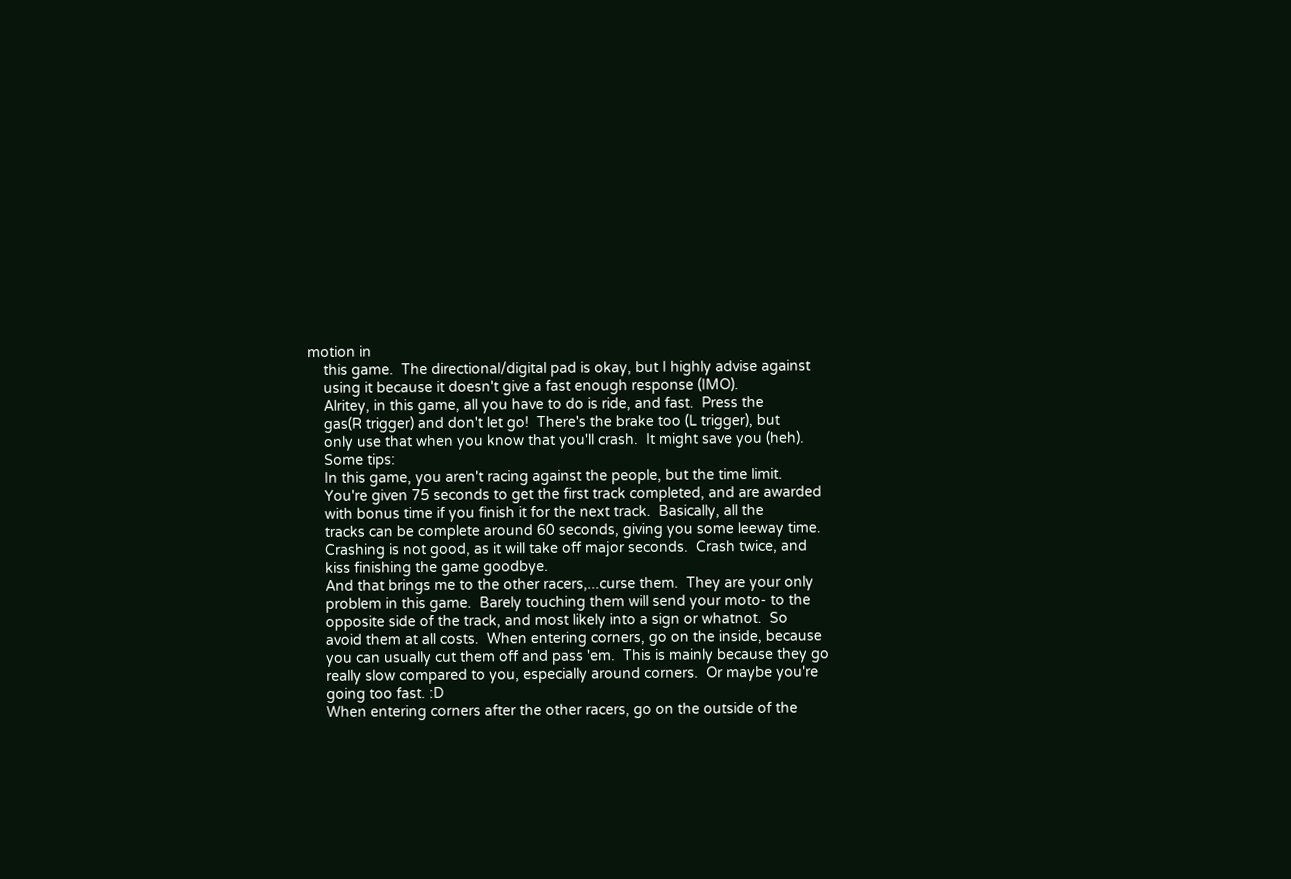motion in
    this game.  The directional/digital pad is okay, but I highly advise against
    using it because it doesn't give a fast enough response (IMO).
    Alritey, in this game, all you have to do is ride, and fast.  Press the
    gas(R trigger) and don't let go!  There's the brake too (L trigger), but
    only use that when you know that you'll crash.  It might save you (heh).
    Some tips:
    In this game, you aren't racing against the people, but the time limit.
    You're given 75 seconds to get the first track completed, and are awarded
    with bonus time if you finish it for the next track.  Basically, all the
    tracks can be complete around 60 seconds, giving you some leeway time.
    Crashing is not good, as it will take off major seconds.  Crash twice, and
    kiss finishing the game goodbye.
    And that brings me to the other racers,...curse them.  They are your only
    problem in this game.  Barely touching them will send your moto- to the
    opposite side of the track, and most likely into a sign or whatnot.  So
    avoid them at all costs.  When entering corners, go on the inside, because
    you can usually cut them off and pass 'em.  This is mainly because they go
    really slow compared to you, especially around corners.  Or maybe you're
    going too fast. :D
    When entering corners after the other racers, go on the outside of the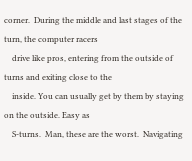corner.  During the middle and last stages of the turn, the computer racers
    drive like pros, entering from the outside of turns and exiting close to the
    inside. You can usually get by them by staying on the outside. Easy as
    S-turns.  Man, these are the worst.  Navigating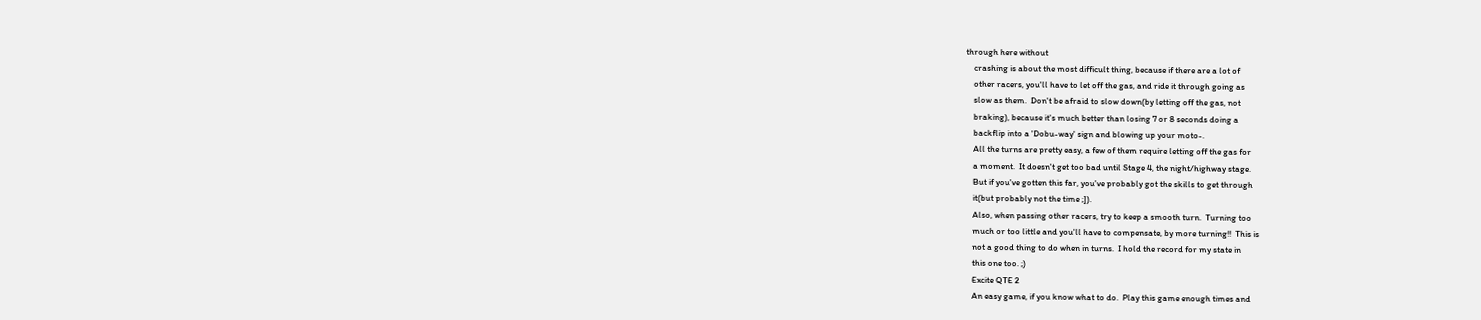through here without
    crashing is about the most difficult thing, because if there are a lot of
    other racers, you'll have to let off the gas, and ride it through going as
    slow as them.  Don't be afraid to slow down(by letting off the gas, not
    braking), because it's much better than losing 7 or 8 seconds doing a
    backflip into a 'Dobu-way' sign and blowing up your moto-.
    All the turns are pretty easy, a few of them require letting off the gas for
    a moment.  It doesn't get too bad until Stage 4, the night/highway stage.
    But if you've gotten this far, you've probably got the skills to get through
    it(but probably not the time ;]).
    Also, when passing other racers, try to keep a smooth turn.  Turning too
    much or too little and you'll have to compensate, by more turning!!  This is
    not a good thing to do when in turns.  I hold the record for my state in
    this one too. ;)
    Excite QTE 2
    An easy game, if you know what to do.  Play this game enough times and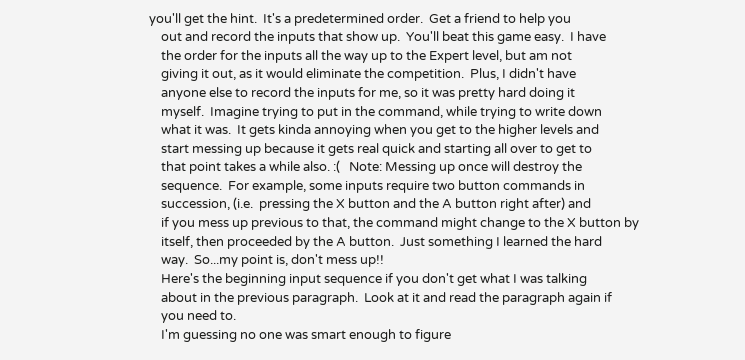you'll get the hint.  It's a predetermined order.  Get a friend to help you
    out and record the inputs that show up.  You'll beat this game easy.  I have
    the order for the inputs all the way up to the Expert level, but am not
    giving it out, as it would eliminate the competition.  Plus, I didn't have
    anyone else to record the inputs for me, so it was pretty hard doing it
    myself.  Imagine trying to put in the command, while trying to write down
    what it was.  It gets kinda annoying when you get to the higher levels and
    start messing up because it gets real quick and starting all over to get to
    that point takes a while also. :(   Note: Messing up once will destroy the
    sequence.  For example, some inputs require two button commands in
    succession, (i.e.  pressing the X button and the A button right after) and
    if you mess up previous to that, the command might change to the X button by
    itself, then proceeded by the A button.  Just something I learned the hard
    way.  So...my point is, don't mess up!!
    Here's the beginning input sequence if you don't get what I was talking
    about in the previous paragraph.  Look at it and read the paragraph again if
    you need to.
    I'm guessing no one was smart enough to figure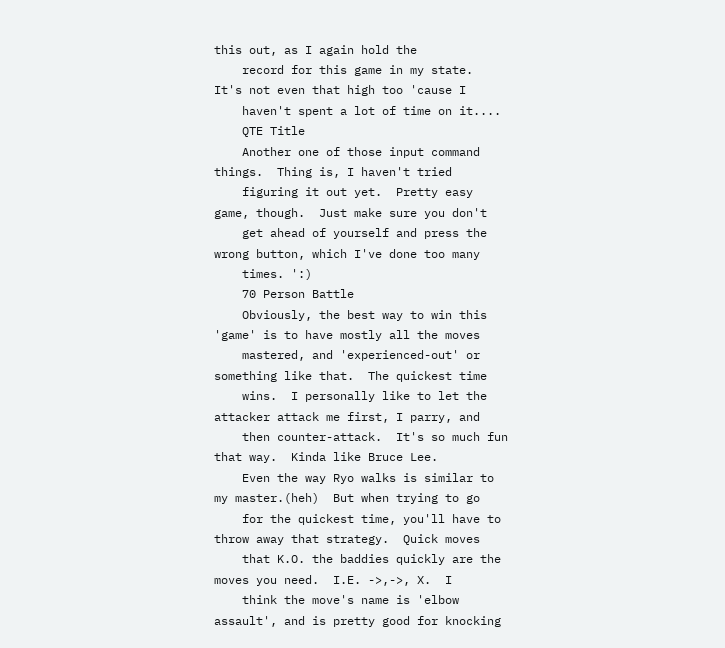this out, as I again hold the
    record for this game in my state.  It's not even that high too 'cause I
    haven't spent a lot of time on it....
    QTE Title
    Another one of those input command things.  Thing is, I haven't tried
    figuring it out yet.  Pretty easy game, though.  Just make sure you don't
    get ahead of yourself and press the wrong button, which I've done too many
    times. ':)
    70 Person Battle
    Obviously, the best way to win this 'game' is to have mostly all the moves
    mastered, and 'experienced-out' or something like that.  The quickest time
    wins.  I personally like to let the attacker attack me first, I parry, and
    then counter-attack.  It's so much fun that way.  Kinda like Bruce Lee.
    Even the way Ryo walks is similar to my master.(heh)  But when trying to go
    for the quickest time, you'll have to throw away that strategy.  Quick moves
    that K.O. the baddies quickly are the moves you need.  I.E. ->,->, X.  I
    think the move's name is 'elbow assault', and is pretty good for knocking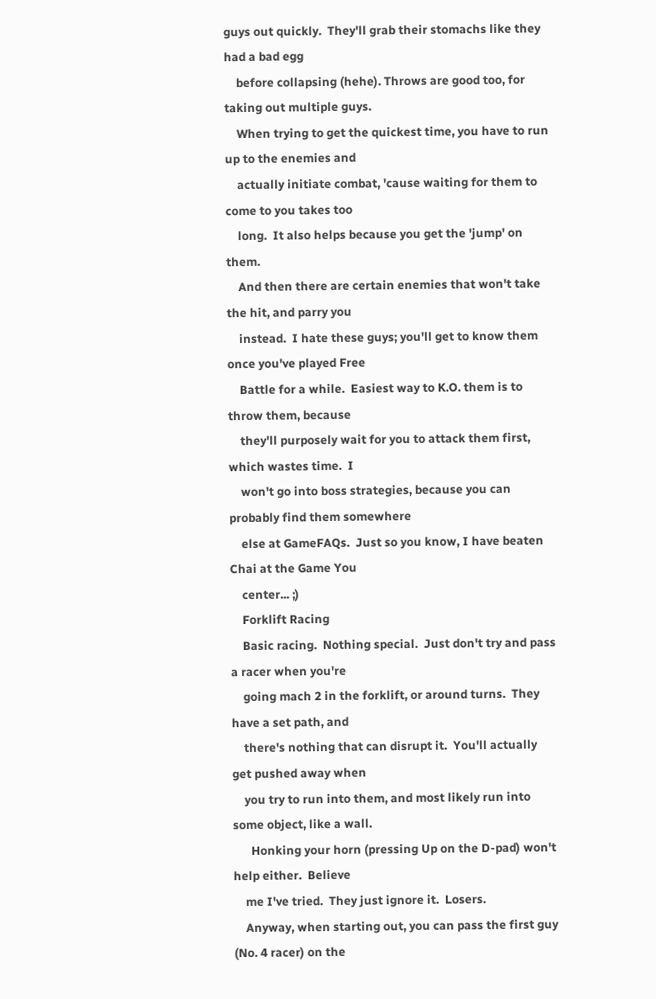guys out quickly.  They'll grab their stomachs like they had a bad egg
    before collapsing (hehe). Throws are good too, for taking out multiple guys.
    When trying to get the quickest time, you have to run up to the enemies and
    actually initiate combat, 'cause waiting for them to come to you takes too
    long.  It also helps because you get the 'jump' on them.
    And then there are certain enemies that won't take the hit, and parry you
    instead.  I hate these guys; you'll get to know them once you've played Free
    Battle for a while.  Easiest way to K.O. them is to throw them, because
    they'll purposely wait for you to attack them first, which wastes time.  I
    won't go into boss strategies, because you can probably find them somewhere
    else at GameFAQs.  Just so you know, I have beaten Chai at the Game You
    center... ;)
    Forklift Racing
    Basic racing.  Nothing special.  Just don't try and pass a racer when you're
    going mach 2 in the forklift, or around turns.  They have a set path, and
    there's nothing that can disrupt it.  You'll actually get pushed away when
    you try to run into them, and most likely run into some object, like a wall.
      Honking your horn (pressing Up on the D-pad) won't help either.  Believe
    me I've tried.  They just ignore it.  Losers.
    Anyway, when starting out, you can pass the first guy (No. 4 racer) on the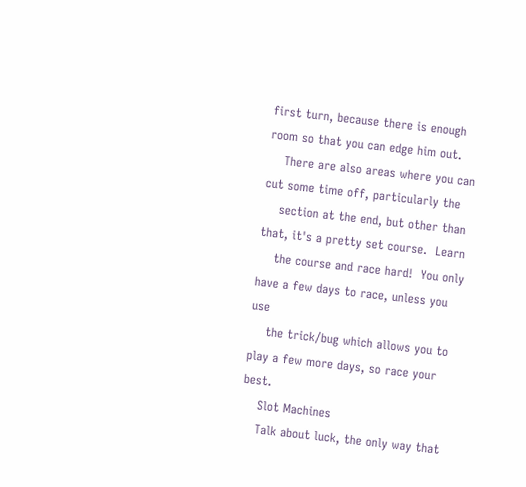first turn, because there is enough room so that you can edge him out.
    There are also areas where you can cut some time off, particularly the
    section at the end, but other than that, it's a pretty set course.  Learn
    the course and race hard!  You only have a few days to race, unless you use
    the trick/bug which allows you to play a few more days, so race your best.
    Slot Machines
    Talk about luck, the only way that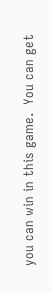you can win in this game.  You can get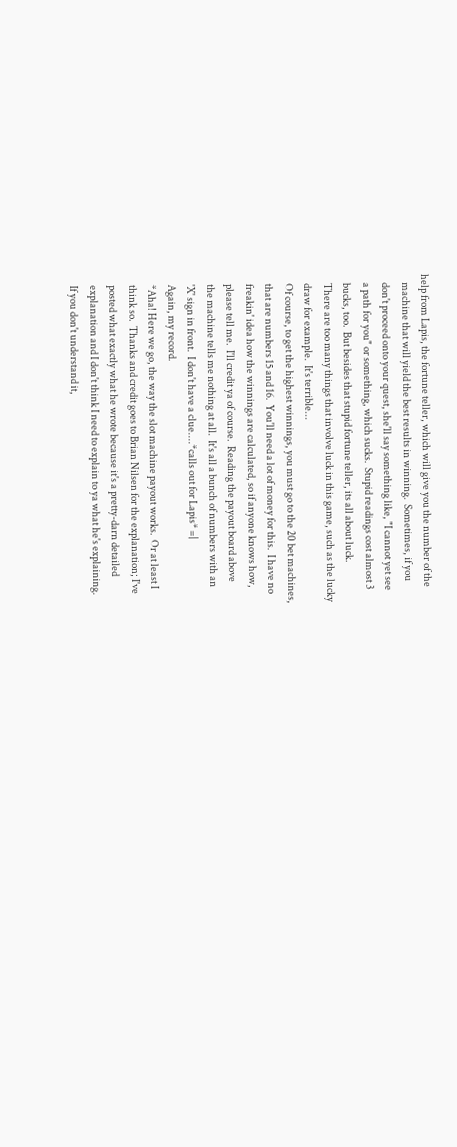help from Lapis, the fortune teller, which will give you the number of the
    machine that will yield the best results in winning.  Sometimes, if you
    don't proceed onto your quest, she'll say something like, "I cannot yet see
    a path for you" or something, which sucks.  Stupid readings cost almost 3
    bucks, too.  But besides that stupid fortune teller, its all about luck.
    There are too many things that involve luck in this game, such as the lucky
    draw for example.  It's terrible...
    Of course, to get the highest winnings, you must go to the 20 bet machines,
    that are numbers 15 and 16.  You'll need a lot of money for this.  I have no
    freakin' idea how the winnings are calculated, so if anyone knows how,
    please tell me.  I'll credit ya of course.  Reading the payout board above
    the machine tells me nothing at all.  It's all a bunch of numbers with an
    'X' sign in front.  I don't have a clue....*calls out for Lapis* =|
    Again, my record.
    *Aha! Here we go, the way the slot machine payout works.  Or at least I
    think so.  Thanks and credit goes to Brian Nilsen for the explanation; I've
    posted what exactly what he wrote because it's a pretty-darn detailed
    explanation and I don't think I need to explain to ya what he's explaining.
    If you don't understand it,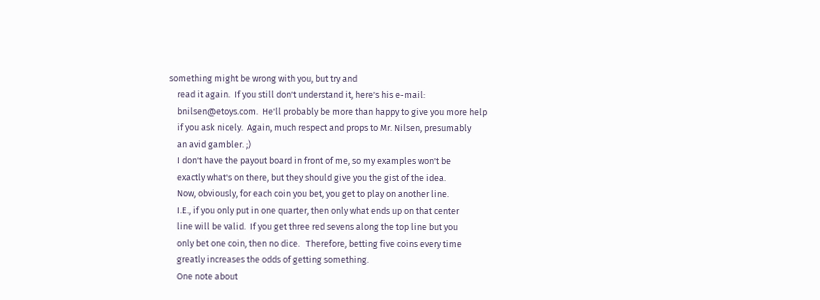something might be wrong with you, but try and
    read it again.  If you still don't understand it, here's his e-mail:
    bnilsen@etoys.com.  He'll probably be more than happy to give you more help
    if you ask nicely.  Again, much respect and props to Mr. Nilsen, presumably
    an avid gambler. ;)
    I don't have the payout board in front of me, so my examples won't be
    exactly what's on there, but they should give you the gist of the idea.
    Now, obviously, for each coin you bet, you get to play on another line.
    I.E., if you only put in one quarter, then only what ends up on that center
    line will be valid.  If you get three red sevens along the top line but you
    only bet one coin, then no dice.   Therefore, betting five coins every time
    greatly increases the odds of getting something.
    One note about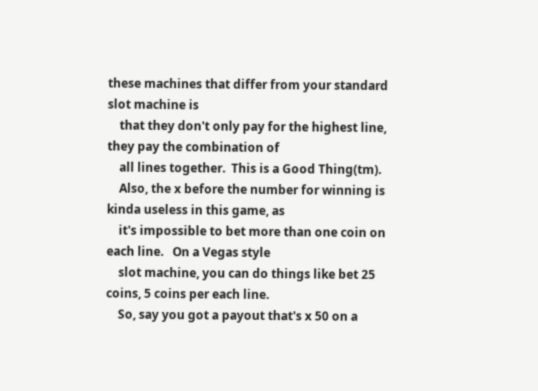these machines that differ from your standard slot machine is
    that they don't only pay for the highest line, they pay the combination of
    all lines together.  This is a Good Thing(tm).
    Also, the x before the number for winning is kinda useless in this game, as
    it's impossible to bet more than one coin on each line.   On a Vegas style
    slot machine, you can do things like bet 25 coins, 5 coins per each line.
    So, say you got a payout that's x 50 on a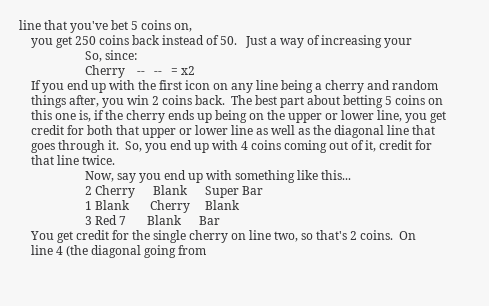line that you've bet 5 coins on,
    you get 250 coins back instead of 50.   Just a way of increasing your
                      So, since:
                      Cherry    --   --   = x2
    If you end up with the first icon on any line being a cherry and random
    things after, you win 2 coins back.  The best part about betting 5 coins on
    this one is, if the cherry ends up being on the upper or lower line, you get
    credit for both that upper or lower line as well as the diagonal line that
    goes through it.  So, you end up with 4 coins coming out of it, credit for
    that line twice.
                      Now, say you end up with something like this...
                      2 Cherry      Blank      Super Bar
                      1 Blank       Cherry     Blank
                      3 Red 7       Blank      Bar
    You get credit for the single cherry on line two, so that's 2 coins.  On
    line 4 (the diagonal going from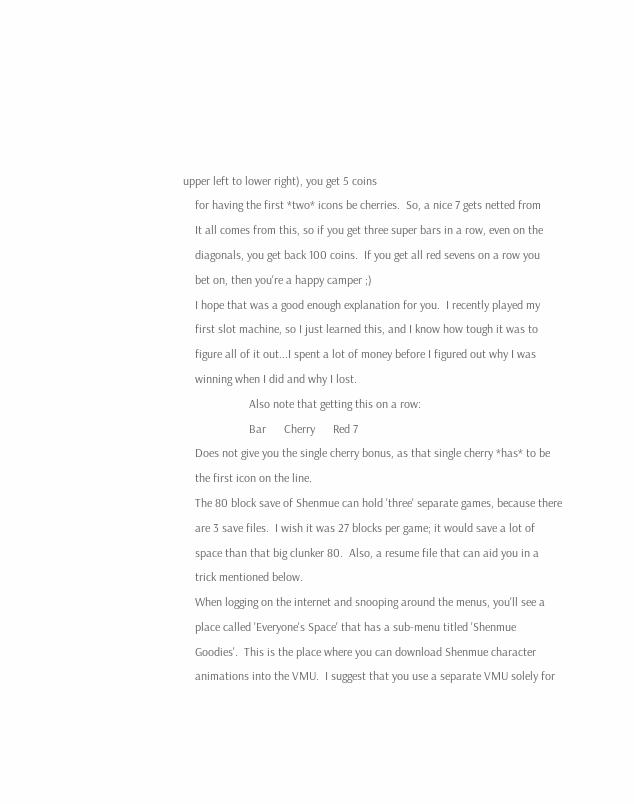upper left to lower right), you get 5 coins
    for having the first *two* icons be cherries.  So, a nice 7 gets netted from
    It all comes from this, so if you get three super bars in a row, even on the
    diagonals, you get back 100 coins.  If you get all red sevens on a row you
    bet on, then you're a happy camper ;)
    I hope that was a good enough explanation for you.  I recently played my
    first slot machine, so I just learned this, and I know how tough it was to
    figure all of it out...I spent a lot of money before I figured out why I was
    winning when I did and why I lost.
                      Also note that getting this on a row:
                      Bar      Cherry      Red 7
    Does not give you the single cherry bonus, as that single cherry *has* to be
    the first icon on the line.
    The 80 block save of Shenmue can hold 'three' separate games, because there
    are 3 save files.  I wish it was 27 blocks per game; it would save a lot of
    space than that big clunker 80.  Also, a resume file that can aid you in a
    trick mentioned below.
    When logging on the internet and snooping around the menus, you'll see a
    place called 'Everyone's Space' that has a sub-menu titled 'Shenmue
    Goodies'.  This is the place where you can download Shenmue character
    animations into the VMU.  I suggest that you use a separate VMU solely for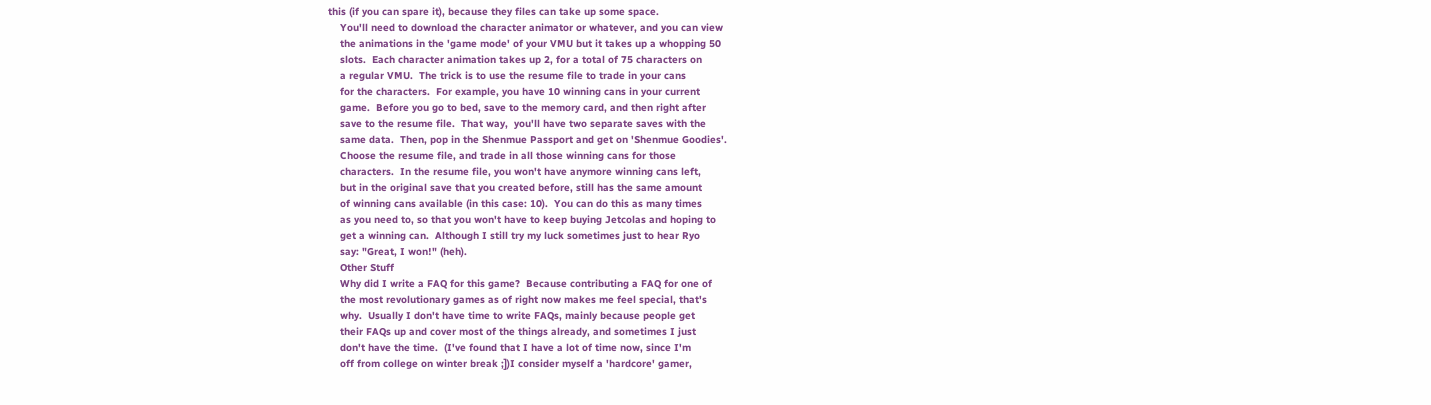this (if you can spare it), because they files can take up some space.
    You'll need to download the character animator or whatever, and you can view
    the animations in the 'game mode' of your VMU but it takes up a whopping 50
    slots.  Each character animation takes up 2, for a total of 75 characters on
    a regular VMU.  The trick is to use the resume file to trade in your cans
    for the characters.  For example, you have 10 winning cans in your current
    game.  Before you go to bed, save to the memory card, and then right after
    save to the resume file.  That way,  you'll have two separate saves with the
    same data.  Then, pop in the Shenmue Passport and get on 'Shenmue Goodies'.
    Choose the resume file, and trade in all those winning cans for those
    characters.  In the resume file, you won't have anymore winning cans left,
    but in the original save that you created before, still has the same amount
    of winning cans available (in this case: 10).  You can do this as many times
    as you need to, so that you won't have to keep buying Jetcolas and hoping to
    get a winning can.  Although I still try my luck sometimes just to hear Ryo
    say: "Great, I won!" (heh).
    Other Stuff
    Why did I write a FAQ for this game?  Because contributing a FAQ for one of
    the most revolutionary games as of right now makes me feel special, that's
    why.  Usually I don't have time to write FAQs, mainly because people get
    their FAQs up and cover most of the things already, and sometimes I just
    don't have the time.  (I've found that I have a lot of time now, since I'm
    off from college on winter break ;])I consider myself a 'hardcore' gamer,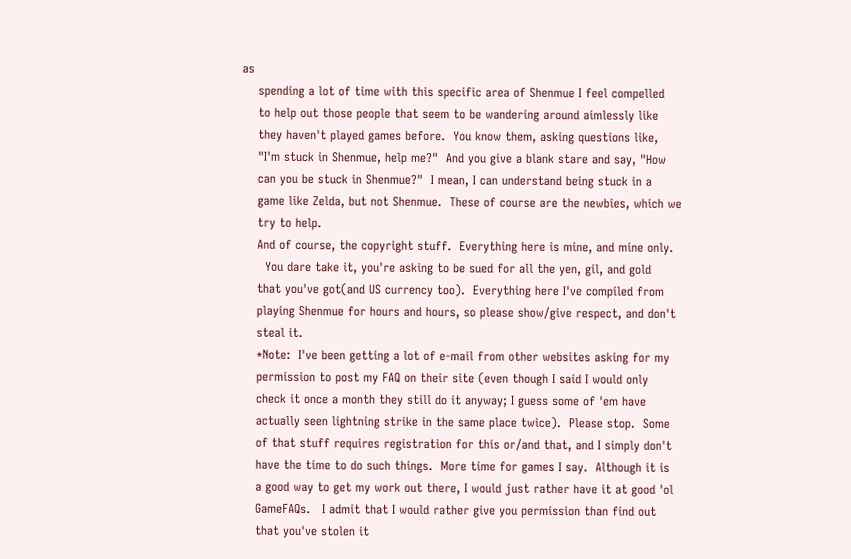as
    spending a lot of time with this specific area of Shenmue I feel compelled
    to help out those people that seem to be wandering around aimlessly like
    they haven't played games before.  You know them, asking questions like,
    "I'm stuck in Shenmue, help me?"  And you give a blank stare and say, "How
    can you be stuck in Shenmue?"  I mean, I can understand being stuck in a
    game like Zelda, but not Shenmue.  These of course are the newbies, which we
    try to help.
    And of course, the copyright stuff.  Everything here is mine, and mine only.
      You dare take it, you're asking to be sued for all the yen, gil, and gold
    that you've got(and US currency too).  Everything here I've compiled from
    playing Shenmue for hours and hours, so please show/give respect, and don't
    steal it.
    *Note:  I've been getting a lot of e-mail from other websites asking for my
    permission to post my FAQ on their site (even though I said I would only
    check it once a month they still do it anyway; I guess some of 'em have
    actually seen lightning strike in the same place twice).  Please stop.  Some
    of that stuff requires registration for this or/and that, and I simply don't
    have the time to do such things.  More time for games I say.  Although it is
    a good way to get my work out there, I would just rather have it at good 'ol
    GameFAQs.   I admit that I would rather give you permission than find out
    that you've stolen it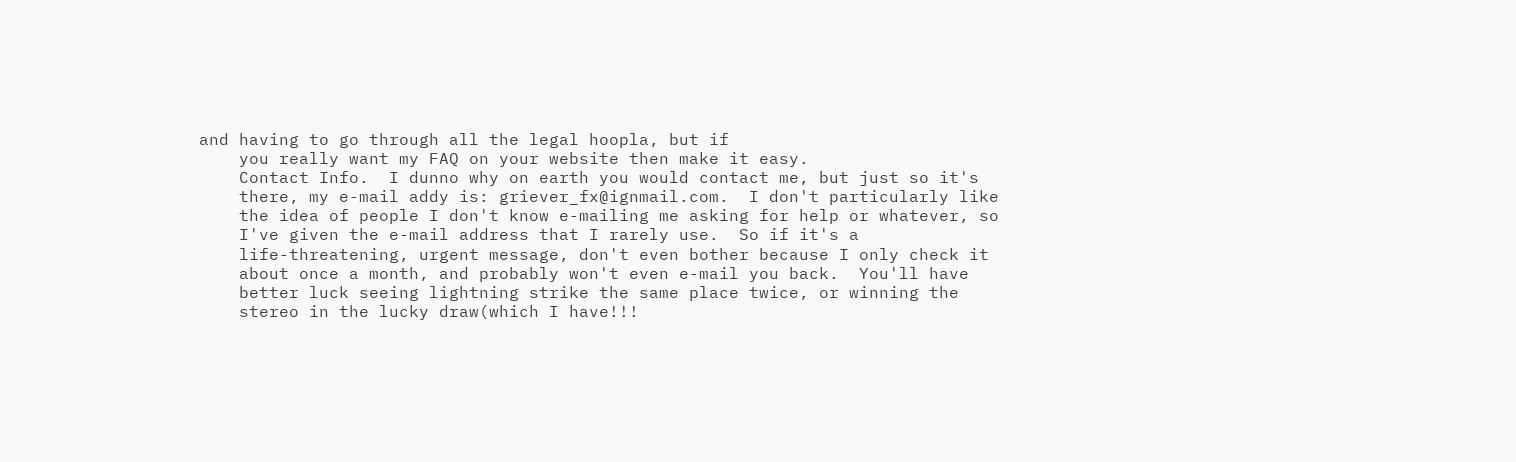and having to go through all the legal hoopla, but if
    you really want my FAQ on your website then make it easy.
    Contact Info.  I dunno why on earth you would contact me, but just so it's
    there, my e-mail addy is: griever_fx@ignmail.com.  I don't particularly like
    the idea of people I don't know e-mailing me asking for help or whatever, so
    I've given the e-mail address that I rarely use.  So if it's a
    life-threatening, urgent message, don't even bother because I only check it
    about once a month, and probably won't even e-mail you back.  You'll have
    better luck seeing lightning strike the same place twice, or winning the
    stereo in the lucky draw(which I have!!!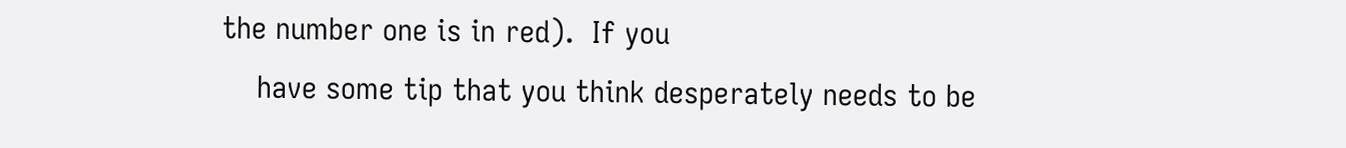the number one is in red).  If you
    have some tip that you think desperately needs to be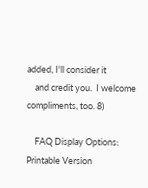added, I'll consider it
    and credit you.  I welcome compliments, too. 8)

    FAQ Display Options: Printable Version